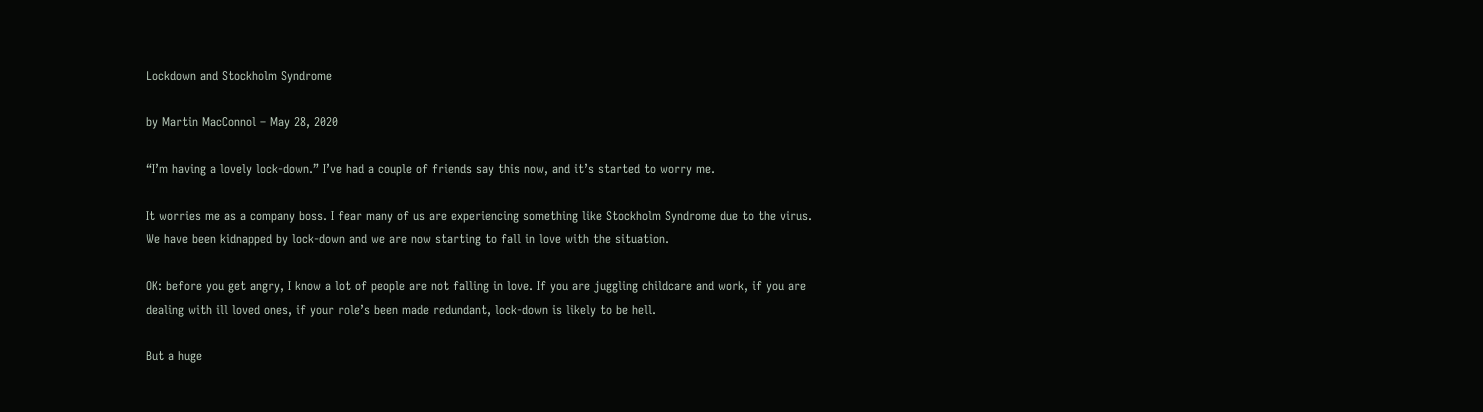Lockdown and Stockholm Syndrome

by Martin MacConnol – May 28, 2020

“I’m having a lovely lock-down.” I’ve had a couple of friends say this now, and it’s started to worry me.

It worries me as a company boss. I fear many of us are experiencing something like Stockholm Syndrome due to the virus. We have been kidnapped by lock-down and we are now starting to fall in love with the situation.

OK: before you get angry, I know a lot of people are not falling in love. If you are juggling childcare and work, if you are dealing with ill loved ones, if your role’s been made redundant, lock-down is likely to be hell.

But a huge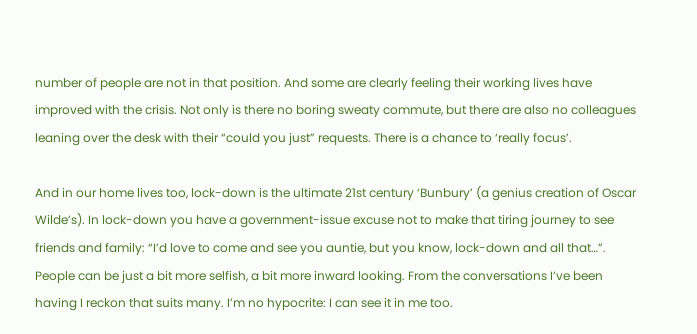number of people are not in that position. And some are clearly feeling their working lives have improved with the crisis. Not only is there no boring sweaty commute, but there are also no colleagues leaning over the desk with their “could you just” requests. There is a chance to ‘really focus’.

And in our home lives too, lock-down is the ultimate 21st century ‘Bunbury’ (a genius creation of Oscar Wilde’s). In lock-down you have a government-issue excuse not to make that tiring journey to see friends and family: “I’d love to come and see you auntie, but you know, lock-down and all that…”. People can be just a bit more selfish, a bit more inward looking. From the conversations I’ve been having I reckon that suits many. I’m no hypocrite: I can see it in me too.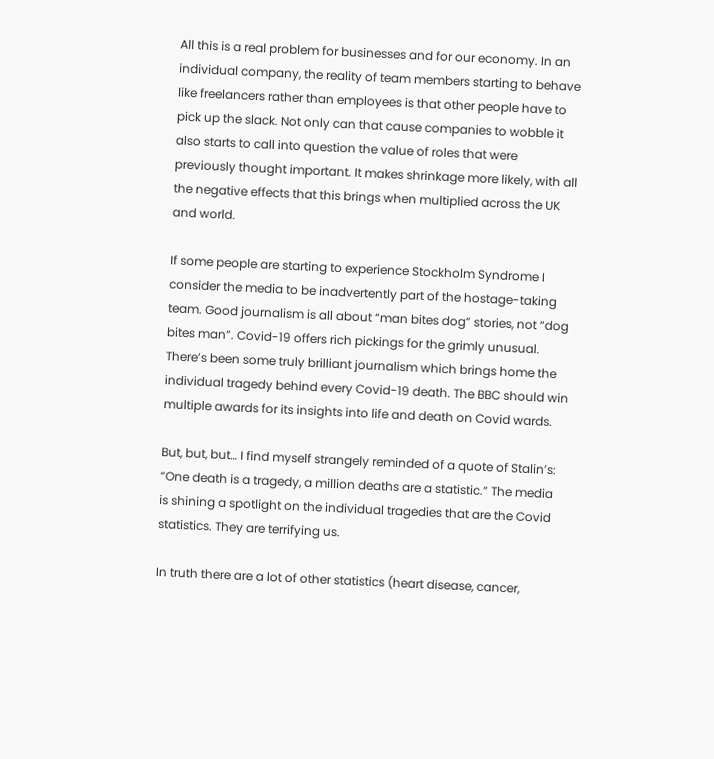All this is a real problem for businesses and for our economy. In an individual company, the reality of team members starting to behave like freelancers rather than employees is that other people have to pick up the slack. Not only can that cause companies to wobble it also starts to call into question the value of roles that were previously thought important. It makes shrinkage more likely, with all the negative effects that this brings when multiplied across the UK and world.

If some people are starting to experience Stockholm Syndrome I consider the media to be inadvertently part of the hostage-taking team. Good journalism is all about “man bites dog” stories, not “dog bites man”. Covid-19 offers rich pickings for the grimly unusual. There’s been some truly brilliant journalism which brings home the individual tragedy behind every Covid-19 death. The BBC should win multiple awards for its insights into life and death on Covid wards.

But, but, but… I find myself strangely reminded of a quote of Stalin’s: “One death is a tragedy, a million deaths are a statistic.” The media is shining a spotlight on the individual tragedies that are the Covid statistics. They are terrifying us.

In truth there are a lot of other statistics (heart disease, cancer,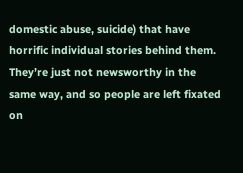domestic abuse, suicide) that have horrific individual stories behind them. They’re just not newsworthy in the same way, and so people are left fixated on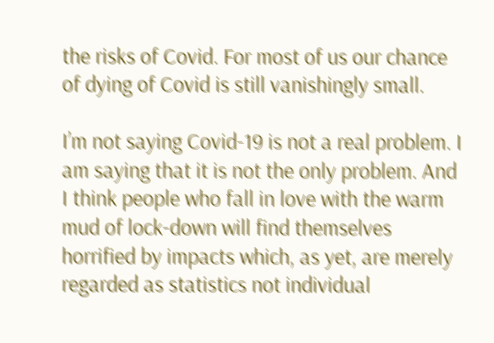the risks of Covid. For most of us our chance of dying of Covid is still vanishingly small.

I’m not saying Covid-19 is not a real problem. I am saying that it is not the only problem. And I think people who fall in love with the warm mud of lock-down will find themselves horrified by impacts which, as yet, are merely regarded as statistics not individual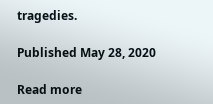tragedies.

Published May 28, 2020

Read more